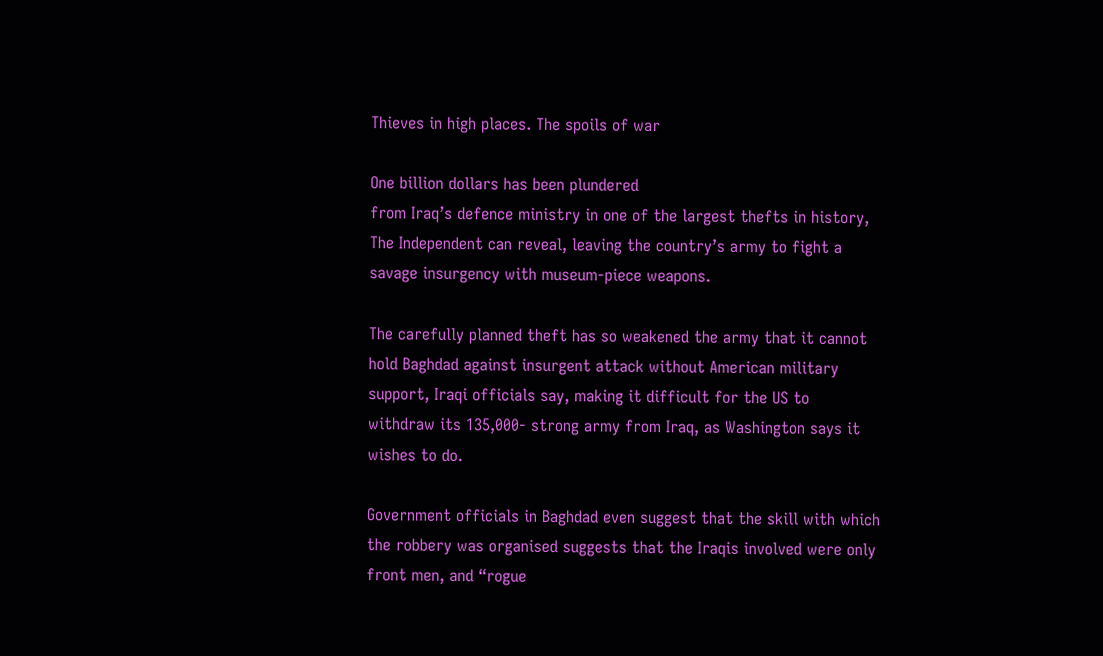Thieves in high places. The spoils of war

One billion dollars has been plundered
from Iraq’s defence ministry in one of the largest thefts in history,
The Independent can reveal, leaving the country’s army to fight a
savage insurgency with museum-piece weapons.

The carefully planned theft has so weakened the army that it cannot
hold Baghdad against insurgent attack without American military
support, Iraqi officials say, making it difficult for the US to
withdraw its 135,000- strong army from Iraq, as Washington says it
wishes to do.

Government officials in Baghdad even suggest that the skill with which
the robbery was organised suggests that the Iraqis involved were only
front men, and “rogue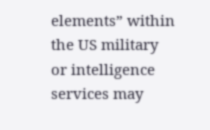elements” within the US military or intelligence
services may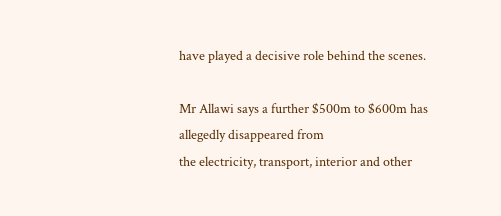have played a decisive role behind the scenes.

Mr Allawi says a further $500m to $600m has allegedly disappeared from
the electricity, transport, interior and other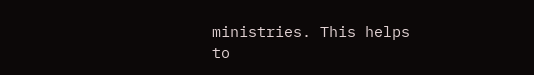ministries. This helps
to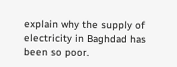explain why the supply of electricity in Baghdad has been so poor.